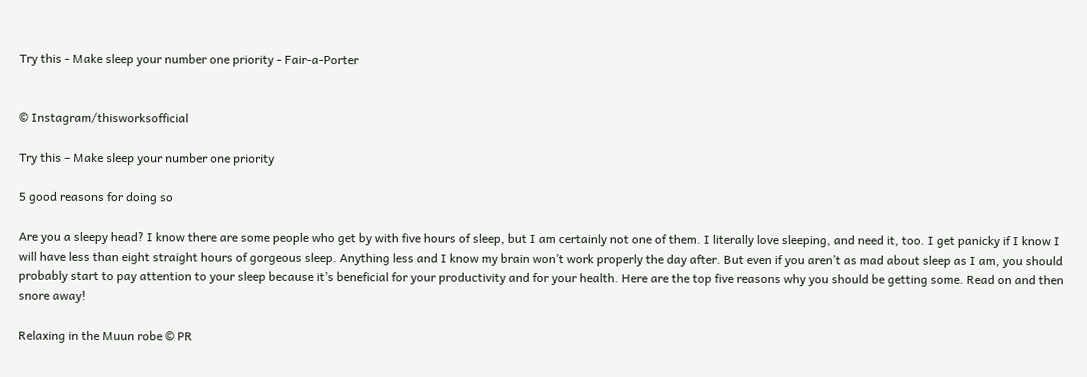Try this - Make sleep your number one priority - Fair-a-Porter


© Instagram/thisworksofficial

Try this – Make sleep your number one priority

5 good reasons for doing so

Are you a sleepy head? I know there are some people who get by with five hours of sleep, but I am certainly not one of them. I literally love sleeping, and need it, too. I get panicky if I know I will have less than eight straight hours of gorgeous sleep. Anything less and I know my brain won’t work properly the day after. But even if you aren’t as mad about sleep as I am, you should probably start to pay attention to your sleep because it’s beneficial for your productivity and for your health. Here are the top five reasons why you should be getting some. Read on and then snore away!

Relaxing in the Muun robe © PR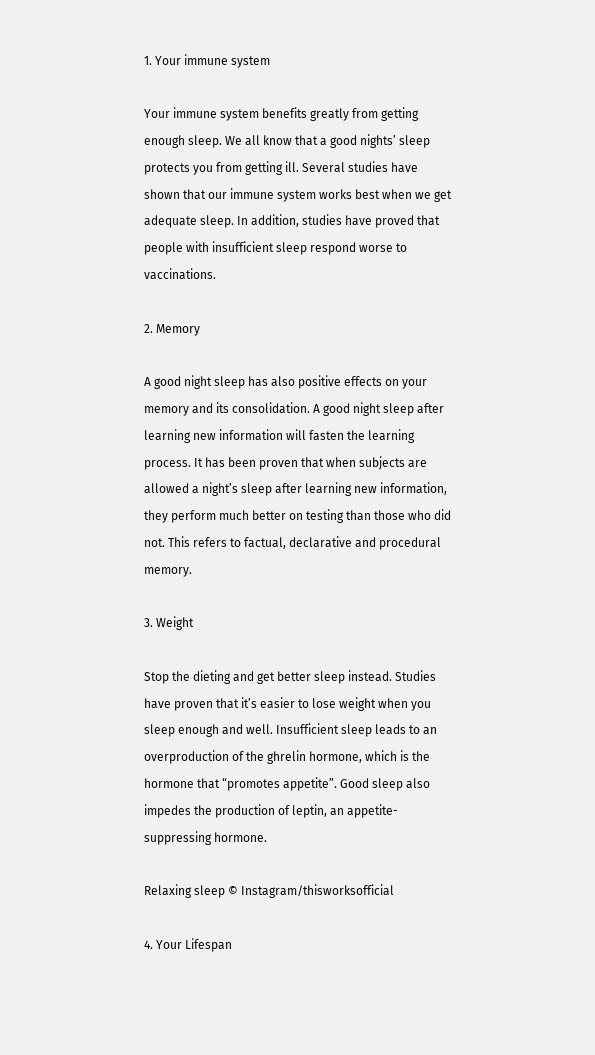1. Your immune system

Your immune system benefits greatly from getting enough sleep. We all know that a good nights’ sleep protects you from getting ill. Several studies have shown that our immune system works best when we get adequate sleep. In addition, studies have proved that people with insufficient sleep respond worse to vaccinations.

2. Memory

A good night sleep has also positive effects on your memory and its consolidation. A good night sleep after learning new information will fasten the learning process. It has been proven that when subjects are allowed a night’s sleep after learning new information, they perform much better on testing than those who did not. This refers to factual, declarative and procedural memory.

3. Weight

Stop the dieting and get better sleep instead. Studies have proven that it’s easier to lose weight when you sleep enough and well. Insufficient sleep leads to an overproduction of the ghrelin hormone, which is the hormone that “promotes appetite”. Good sleep also impedes the production of leptin, an appetite-suppressing hormone.

Relaxing sleep © Instagram/thisworksofficial

4. Your Lifespan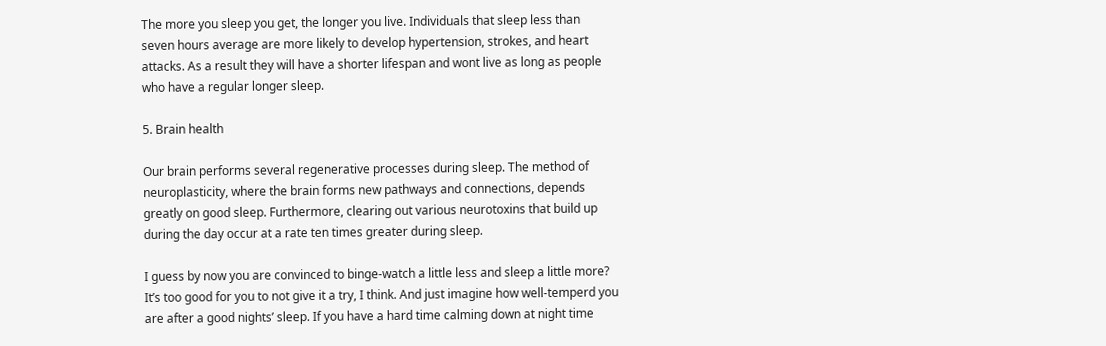The more you sleep you get, the longer you live. Individuals that sleep less than seven hours average are more likely to develop hypertension, strokes, and heart attacks. As a result they will have a shorter lifespan and wont live as long as people who have a regular longer sleep.

5. Brain health

Our brain performs several regenerative processes during sleep. The method of neuroplasticity, where the brain forms new pathways and connections, depends greatly on good sleep. Furthermore, clearing out various neurotoxins that build up during the day occur at a rate ten times greater during sleep.

I guess by now you are convinced to binge-watch a little less and sleep a little more? It’s too good for you to not give it a try, I think. And just imagine how well-temperd you are after a good nights’ sleep. If you have a hard time calming down at night time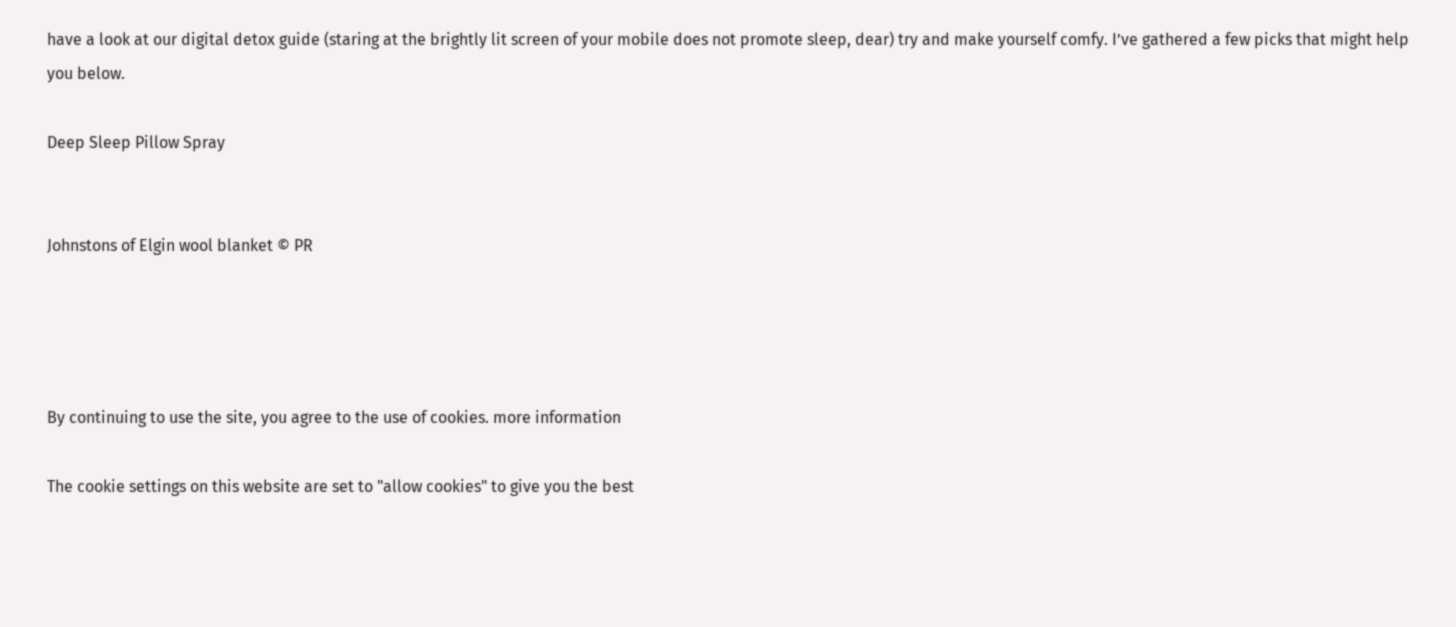have a look at our digital detox guide (staring at the brightly lit screen of your mobile does not promote sleep, dear) try and make yourself comfy. I’ve gathered a few picks that might help you below.

Deep Sleep Pillow Spray


Johnstons of Elgin wool blanket © PR




By continuing to use the site, you agree to the use of cookies. more information

The cookie settings on this website are set to "allow cookies" to give you the best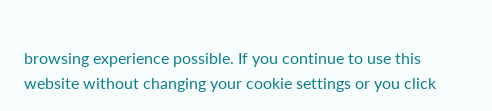browsing experience possible. If you continue to use this website without changing your cookie settings or you click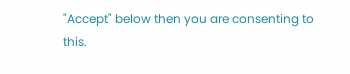"Accept" below then you are consenting to this.